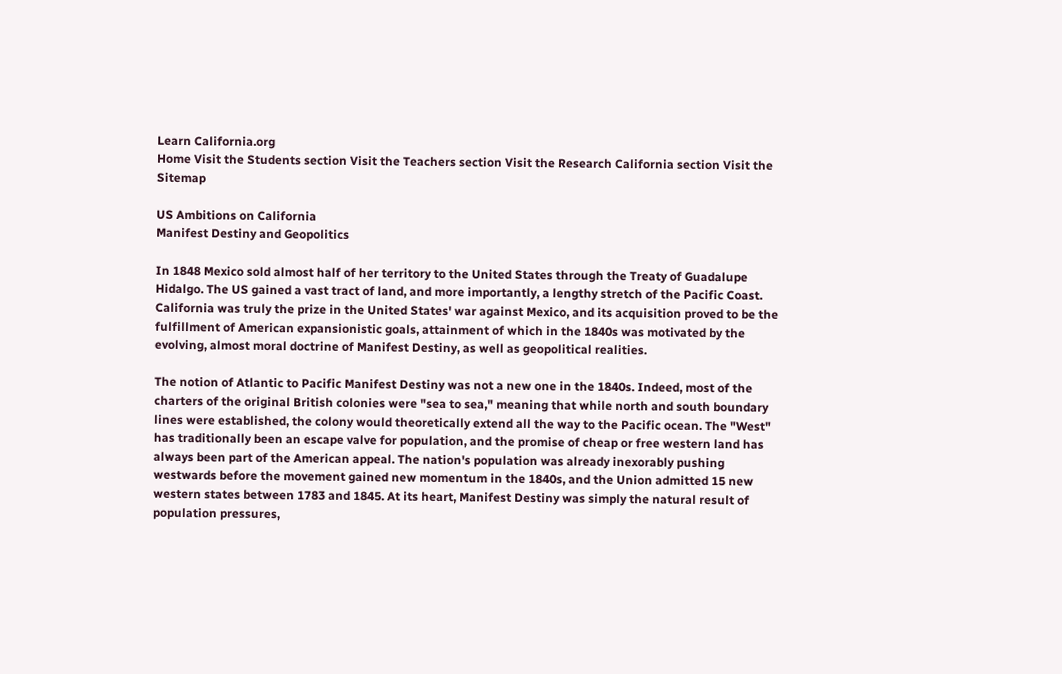Learn California.org
Home Visit the Students section Visit the Teachers section Visit the Research California section Visit the Sitemap

US Ambitions on California
Manifest Destiny and Geopolitics

In 1848 Mexico sold almost half of her territory to the United States through the Treaty of Guadalupe Hidalgo. The US gained a vast tract of land, and more importantly, a lengthy stretch of the Pacific Coast. California was truly the prize in the United States' war against Mexico, and its acquisition proved to be the fulfillment of American expansionistic goals, attainment of which in the 1840s was motivated by the evolving, almost moral doctrine of Manifest Destiny, as well as geopolitical realities.

The notion of Atlantic to Pacific Manifest Destiny was not a new one in the 1840s. Indeed, most of the charters of the original British colonies were "sea to sea," meaning that while north and south boundary lines were established, the colony would theoretically extend all the way to the Pacific ocean. The "West" has traditionally been an escape valve for population, and the promise of cheap or free western land has always been part of the American appeal. The nation's population was already inexorably pushing westwards before the movement gained new momentum in the 1840s, and the Union admitted 15 new western states between 1783 and 1845. At its heart, Manifest Destiny was simply the natural result of population pressures,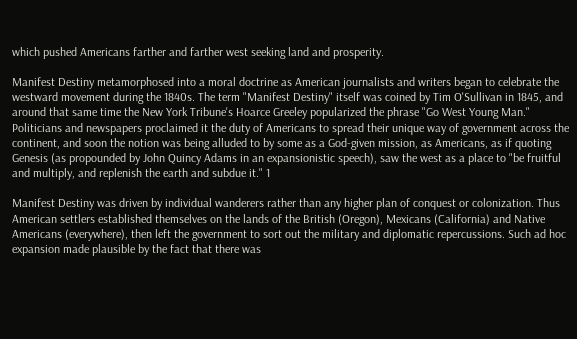which pushed Americans farther and farther west seeking land and prosperity.

Manifest Destiny metamorphosed into a moral doctrine as American journalists and writers began to celebrate the westward movement during the 1840s. The term "Manifest Destiny" itself was coined by Tim O'Sullivan in 1845, and around that same time the New York Tribune's Hoarce Greeley popularized the phrase "Go West Young Man." Politicians and newspapers proclaimed it the duty of Americans to spread their unique way of government across the continent, and soon the notion was being alluded to by some as a God-given mission, as Americans, as if quoting Genesis (as propounded by John Quincy Adams in an expansionistic speech), saw the west as a place to "be fruitful and multiply, and replenish the earth and subdue it." 1

Manifest Destiny was driven by individual wanderers rather than any higher plan of conquest or colonization. Thus American settlers established themselves on the lands of the British (Oregon), Mexicans (California) and Native Americans (everywhere), then left the government to sort out the military and diplomatic repercussions. Such ad hoc expansion made plausible by the fact that there was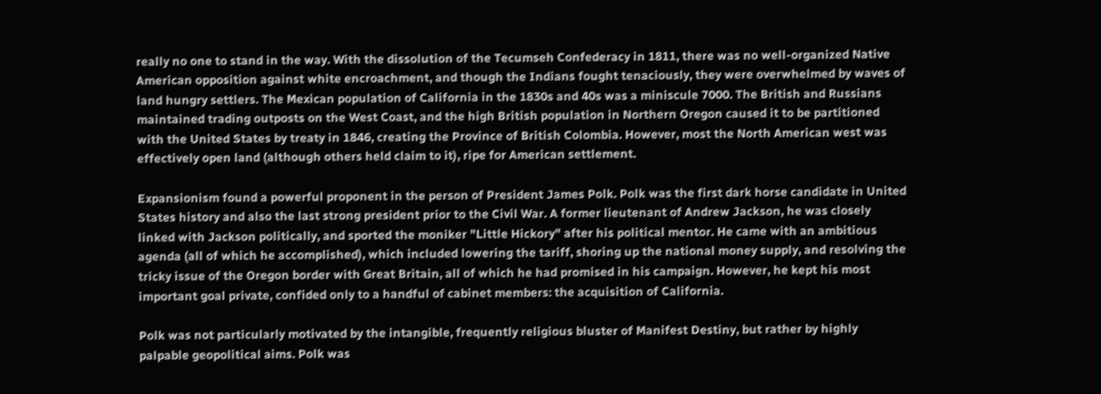really no one to stand in the way. With the dissolution of the Tecumseh Confederacy in 1811, there was no well-organized Native American opposition against white encroachment, and though the Indians fought tenaciously, they were overwhelmed by waves of land hungry settlers. The Mexican population of California in the 1830s and 40s was a miniscule 7000. The British and Russians maintained trading outposts on the West Coast, and the high British population in Northern Oregon caused it to be partitioned with the United States by treaty in 1846, creating the Province of British Colombia. However, most the North American west was effectively open land (although others held claim to it), ripe for American settlement.

Expansionism found a powerful proponent in the person of President James Polk. Polk was the first dark horse candidate in United States history and also the last strong president prior to the Civil War. A former lieutenant of Andrew Jackson, he was closely linked with Jackson politically, and sported the moniker "Little Hickory" after his political mentor. He came with an ambitious agenda (all of which he accomplished), which included lowering the tariff, shoring up the national money supply, and resolving the tricky issue of the Oregon border with Great Britain, all of which he had promised in his campaign. However, he kept his most important goal private, confided only to a handful of cabinet members: the acquisition of California.

Polk was not particularly motivated by the intangible, frequently religious bluster of Manifest Destiny, but rather by highly palpable geopolitical aims. Polk was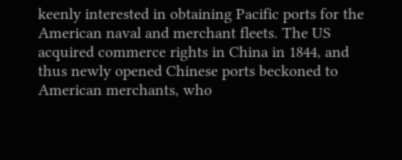keenly interested in obtaining Pacific ports for the American naval and merchant fleets. The US acquired commerce rights in China in 1844, and thus newly opened Chinese ports beckoned to American merchants, who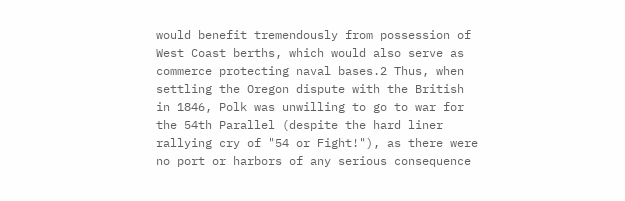would benefit tremendously from possession of West Coast berths, which would also serve as commerce protecting naval bases.2 Thus, when settling the Oregon dispute with the British in 1846, Polk was unwilling to go to war for the 54th Parallel (despite the hard liner rallying cry of "54 or Fight!"), as there were no port or harbors of any serious consequence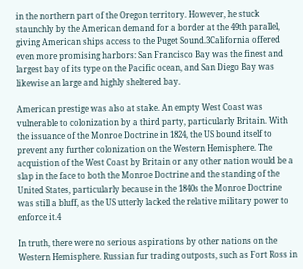in the northern part of the Oregon territory. However, he stuck staunchly by the American demand for a border at the 49th parallel, giving American ships access to the Puget Sound.3California offered even more promising harbors: San Francisco Bay was the finest and largest bay of its type on the Pacific ocean, and San Diego Bay was likewise an large and highly sheltered bay.

American prestige was also at stake. An empty West Coast was vulnerable to colonization by a third party, particularly Britain. With the issuance of the Monroe Doctrine in 1824, the US bound itself to prevent any further colonization on the Western Hemisphere. The acquistion of the West Coast by Britain or any other nation would be a slap in the face to both the Monroe Doctrine and the standing of the United States, particularly because in the 1840s the Monroe Doctrine was still a bluff, as the US utterly lacked the relative military power to enforce it.4

In truth, there were no serious aspirations by other nations on the Western Hemisphere. Russian fur trading outposts, such as Fort Ross in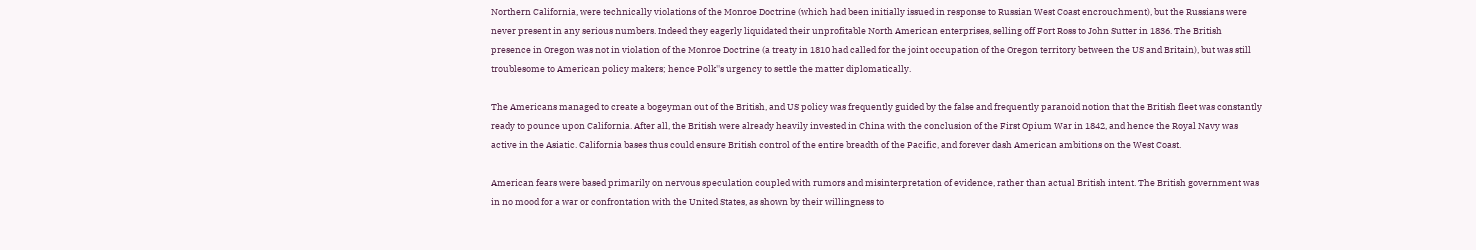Northern California, were technically violations of the Monroe Doctrine (which had been initially issued in response to Russian West Coast encrouchment), but the Russians were never present in any serious numbers. Indeed they eagerly liquidated their unprofitable North American enterprises, selling off Fort Ross to John Sutter in 1836. The British presence in Oregon was not in violation of the Monroe Doctrine (a treaty in 1810 had called for the joint occupation of the Oregon territory between the US and Britain), but was still troublesome to American policy makers; hence Polk''s urgency to settle the matter diplomatically.

The Americans managed to create a bogeyman out of the British, and US policy was frequently guided by the false and frequently paranoid notion that the British fleet was constantly ready to pounce upon California. After all, the British were already heavily invested in China with the conclusion of the First Opium War in 1842, and hence the Royal Navy was active in the Asiatic. California bases thus could ensure British control of the entire breadth of the Pacific, and forever dash American ambitions on the West Coast.

American fears were based primarily on nervous speculation coupled with rumors and misinterpretation of evidence, rather than actual British intent. The British government was in no mood for a war or confrontation with the United States, as shown by their willingness to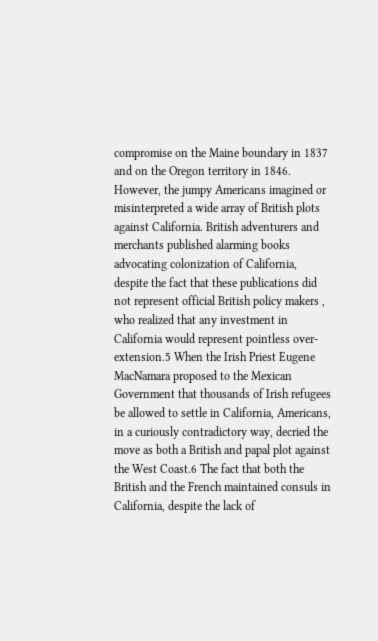compromise on the Maine boundary in 1837 and on the Oregon territory in 1846. However, the jumpy Americans imagined or misinterpreted a wide array of British plots against California. British adventurers and merchants published alarming books advocating colonization of California, despite the fact that these publications did not represent official British policy makers , who realized that any investment in California would represent pointless over-extension.5 When the Irish Priest Eugene MacNamara proposed to the Mexican Government that thousands of Irish refugees be allowed to settle in California, Americans, in a curiously contradictory way, decried the move as both a British and papal plot against the West Coast.6 The fact that both the British and the French maintained consuls in California, despite the lack of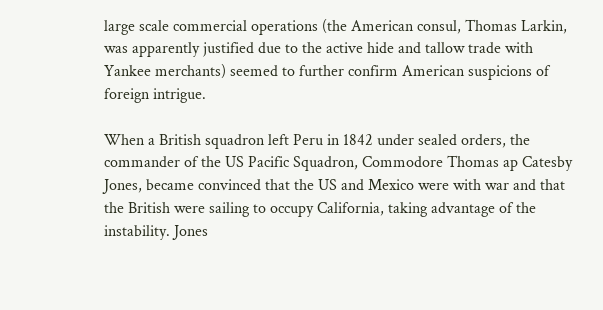large scale commercial operations (the American consul, Thomas Larkin, was apparently justified due to the active hide and tallow trade with Yankee merchants) seemed to further confirm American suspicions of foreign intrigue.

When a British squadron left Peru in 1842 under sealed orders, the commander of the US Pacific Squadron, Commodore Thomas ap Catesby Jones, became convinced that the US and Mexico were with war and that the British were sailing to occupy California, taking advantage of the instability. Jones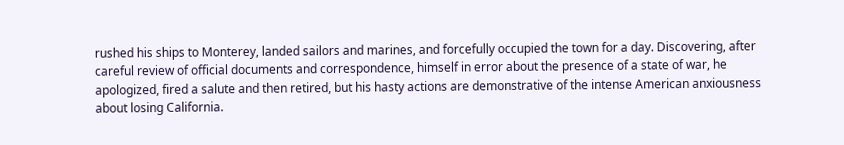rushed his ships to Monterey, landed sailors and marines, and forcefully occupied the town for a day. Discovering, after careful review of official documents and correspondence, himself in error about the presence of a state of war, he apologized, fired a salute and then retired, but his hasty actions are demonstrative of the intense American anxiousness about losing California.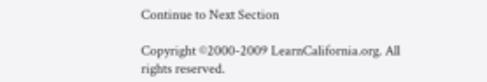Continue to Next Section

Copyright ©2000-2009 LearnCalifornia.org. All rights reserved.